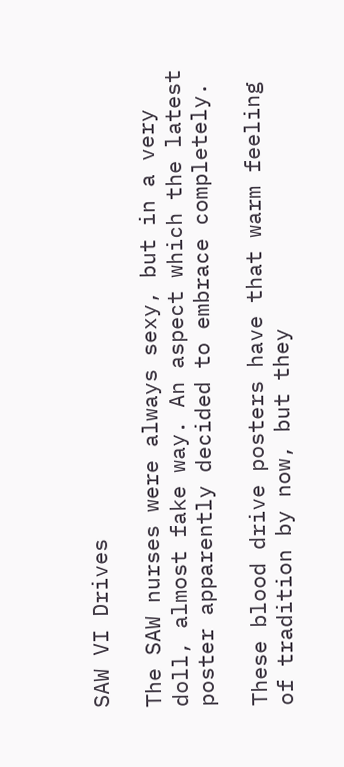SAW VI Drives

The SAW nurses were always sexy, but in a very doll, almost fake way. An aspect which the latest poster apparently decided to embrace completely.

These blood drive posters have that warm feeling of tradition by now, but they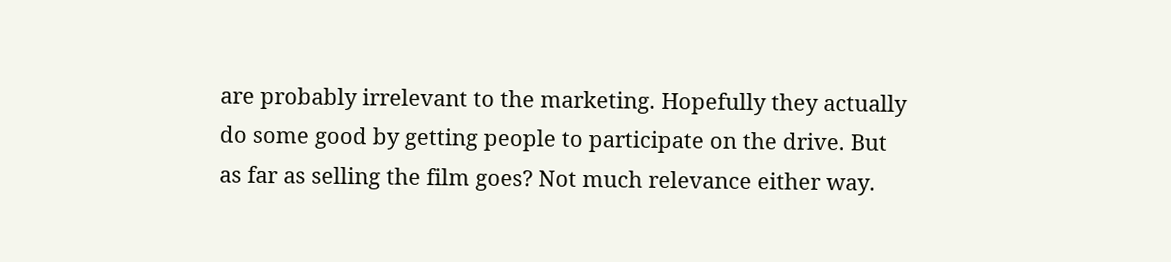are probably irrelevant to the marketing. Hopefully they actually do some good by getting people to participate on the drive. But as far as selling the film goes? Not much relevance either way.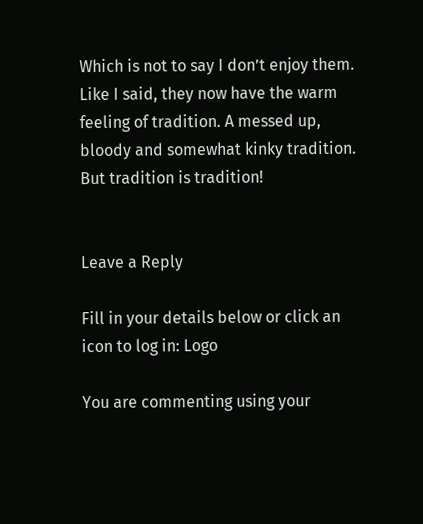Which is not to say I don’t enjoy them. Like I said, they now have the warm feeling of tradition. A messed up, bloody and somewhat kinky tradition. But tradition is tradition!


Leave a Reply

Fill in your details below or click an icon to log in: Logo

You are commenting using your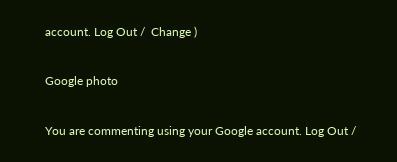account. Log Out /  Change )

Google photo

You are commenting using your Google account. Log Out /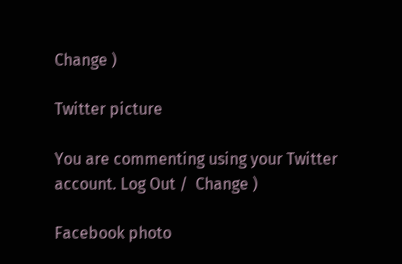Change )

Twitter picture

You are commenting using your Twitter account. Log Out /  Change )

Facebook photo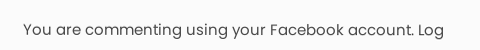You are commenting using your Facebook account. Log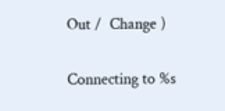Out /  Change )

Connecting to %s